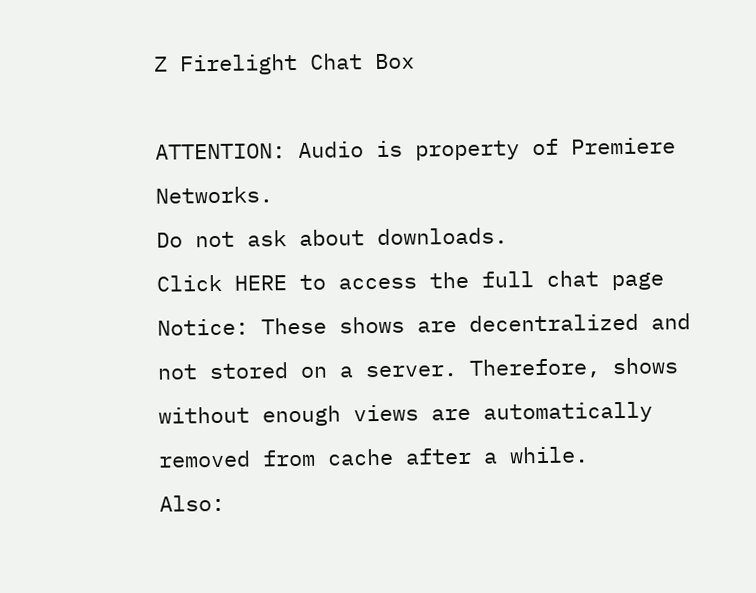Z Firelight Chat Box

ATTENTION: Audio is property of Premiere Networks.
Do not ask about downloads.
Click HERE to access the full chat page
Notice: These shows are decentralized and not stored on a server. Therefore, shows without enough views are automatically removed from cache after a while.
Also: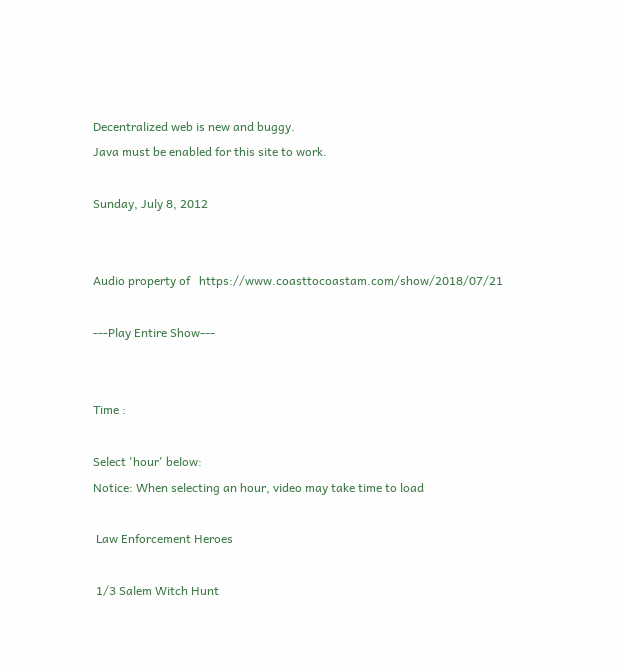Decentralized web is new and buggy.
Java must be enabled for this site to work.

Sunday, July 8, 2012


Audio property of   https://www.coasttocoastam.com/show/2018/07/21

---Play Entire Show---


Time :

Select 'hour' below:
Notice: When selecting an hour, video may take time to load

 Law Enforcement Heroes

 1/3 Salem Witch Hunt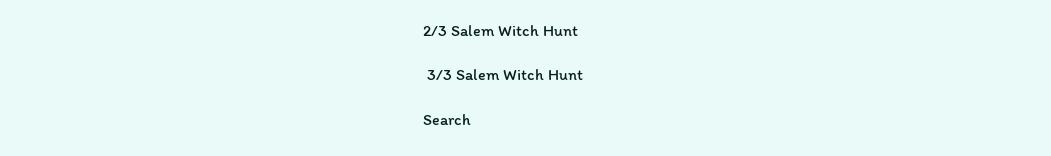2/3 Salem Witch Hunt

 3/3 Salem Witch Hunt

Search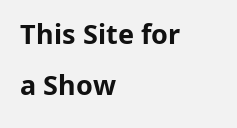This Site for a Show